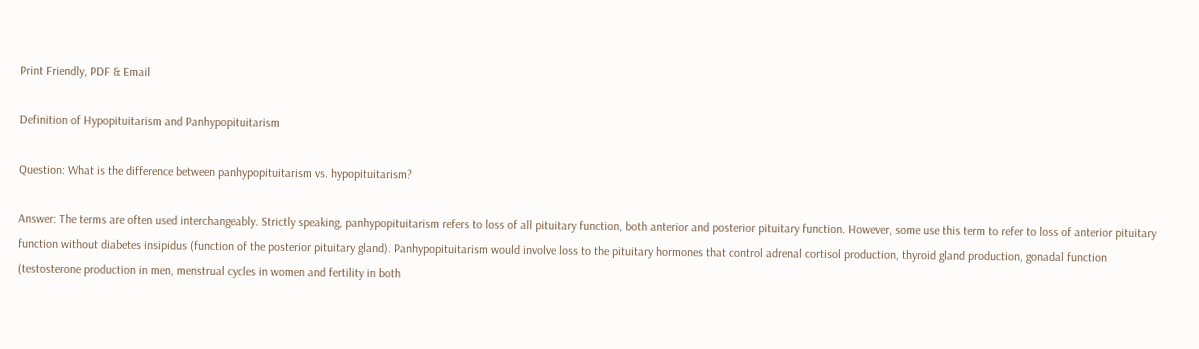Print Friendly, PDF & Email

Definition of Hypopituitarism and Panhypopituitarism

Question: What is the difference between panhypopituitarism vs. hypopituitarism?

Answer: The terms are often used interchangeably. Strictly speaking, panhypopituitarism refers to loss of all pituitary function, both anterior and posterior pituitary function. However, some use this term to refer to loss of anterior pituitary function without diabetes insipidus (function of the posterior pituitary gland). Panhypopituitarism would involve loss to the pituitary hormones that control adrenal cortisol production, thyroid gland production, gonadal function (testosterone production in men, menstrual cycles in women and fertility in both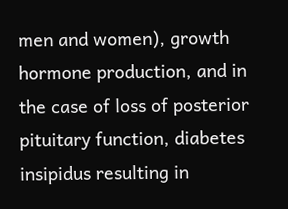men and women), growth hormone production, and in the case of loss of posterior pituitary function, diabetes insipidus resulting in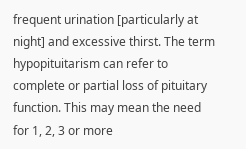frequent urination [particularly at night] and excessive thirst. The term hypopituitarism can refer to complete or partial loss of pituitary function. This may mean the need for 1, 2, 3 or more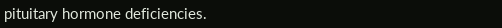pituitary hormone deficiencies.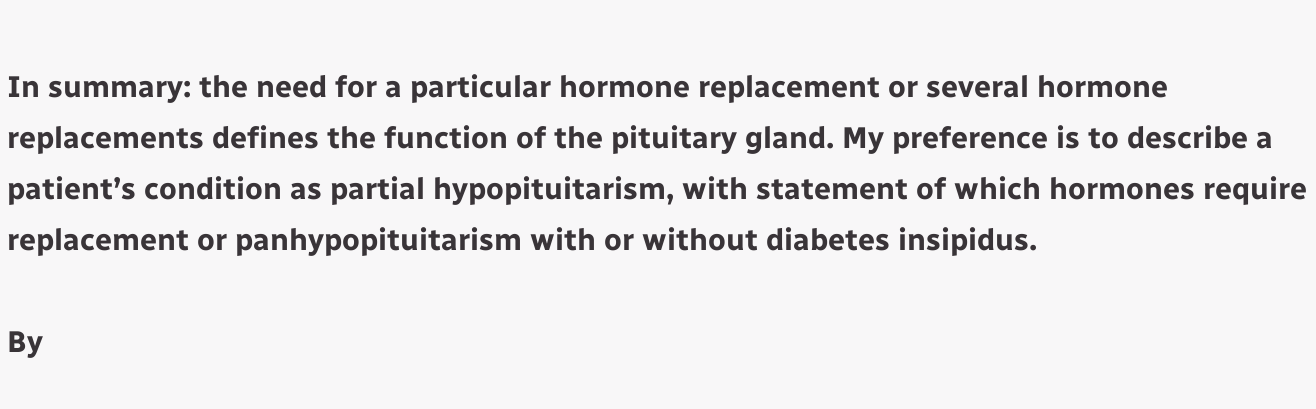In summary: the need for a particular hormone replacement or several hormone replacements defines the function of the pituitary gland. My preference is to describe a patient’s condition as partial hypopituitarism, with statement of which hormones require replacement or panhypopituitarism with or without diabetes insipidus.

By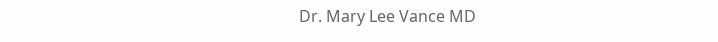Dr. Mary Lee Vance MD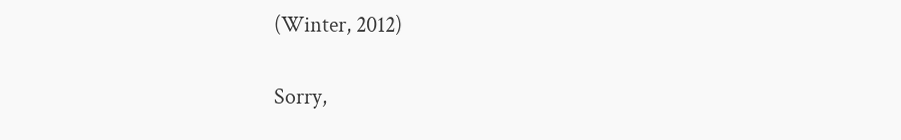(Winter, 2012)


Sorry,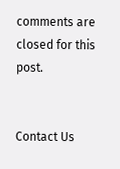comments are closed for this post.


Contact Us